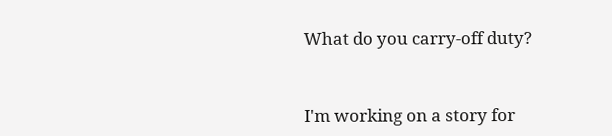What do you carry-off duty?


I'm working on a story for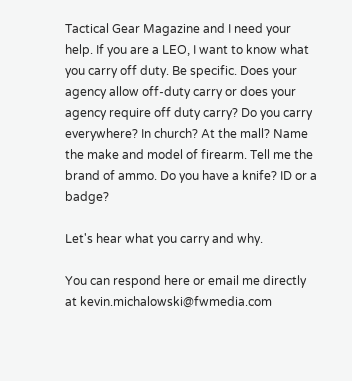Tactical Gear Magazine and I need your help. If you are a LEO, I want to know what you carry off duty. Be specific. Does your agency allow off-duty carry or does your agency require off duty carry? Do you carry everywhere? In church? At the mall? Name the make and model of firearm. Tell me the brand of ammo. Do you have a knife? ID or a badge?

Let's hear what you carry and why.

You can respond here or email me directly at kevin.michalowski@fwmedia.com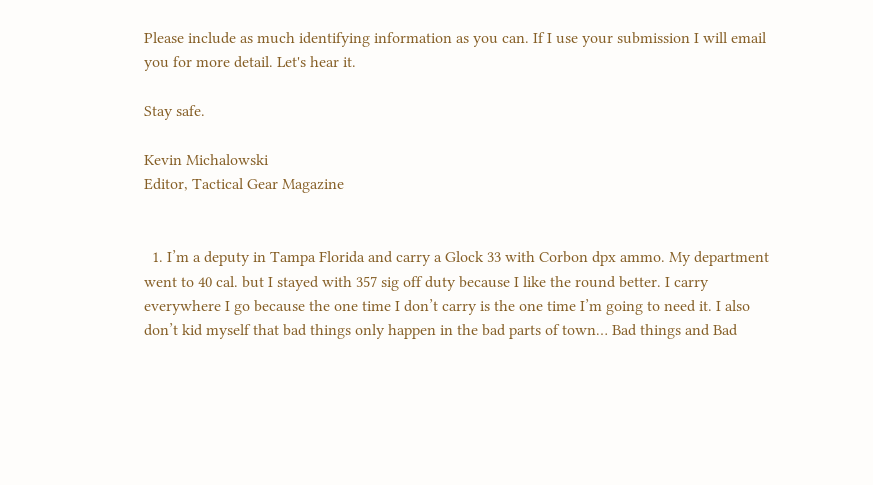Please include as much identifying information as you can. If I use your submission I will email you for more detail. Let's hear it.

Stay safe.

Kevin Michalowski
Editor, Tactical Gear Magazine


  1. I’m a deputy in Tampa Florida and carry a Glock 33 with Corbon dpx ammo. My department went to 40 cal. but I stayed with 357 sig off duty because I like the round better. I carry everywhere I go because the one time I don’t carry is the one time I’m going to need it. I also don’t kid myself that bad things only happen in the bad parts of town… Bad things and Bad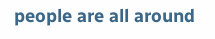people are all around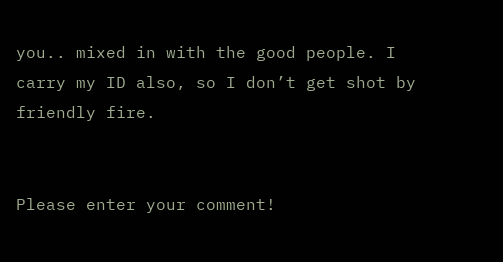you.. mixed in with the good people. I carry my ID also, so I don’t get shot by friendly fire.


Please enter your comment!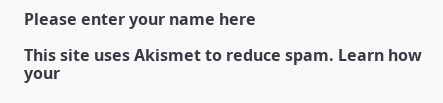Please enter your name here

This site uses Akismet to reduce spam. Learn how your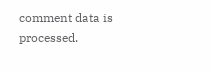comment data is processed.